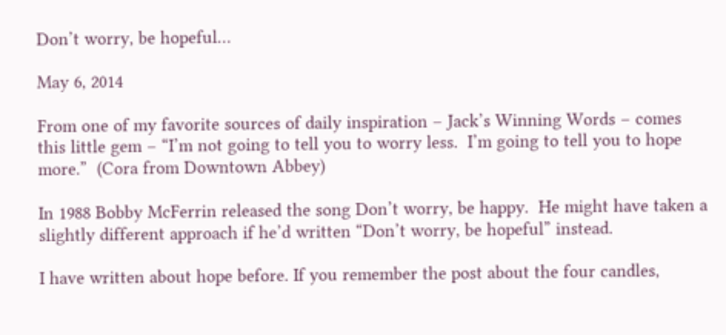Don’t worry, be hopeful…

May 6, 2014

From one of my favorite sources of daily inspiration – Jack’s Winning Words – comes this little gem – “I’m not going to tell you to worry less.  I’m going to tell you to hope more.”  (Cora from Downtown Abbey)

In 1988 Bobby McFerrin released the song Don’t worry, be happy.  He might have taken a slightly different approach if he’d written “Don’t worry, be hopeful” instead.

I have written about hope before. If you remember the post about the four candles,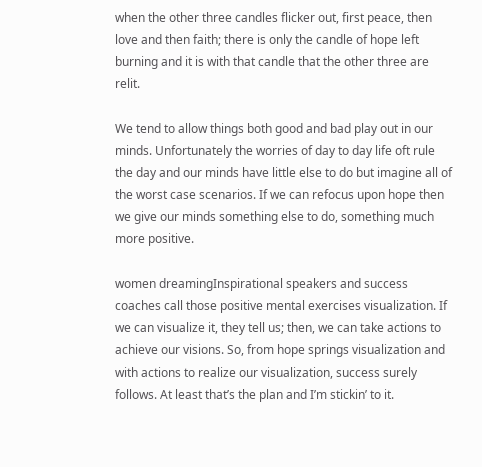when the other three candles flicker out, first peace, then love and then faith; there is only the candle of hope left burning and it is with that candle that the other three are relit.

We tend to allow things both good and bad play out in our minds. Unfortunately the worries of day to day life oft rule the day and our minds have little else to do but imagine all of the worst case scenarios. If we can refocus upon hope then we give our minds something else to do, something much more positive.

women dreamingInspirational speakers and success coaches call those positive mental exercises visualization. If we can visualize it, they tell us; then, we can take actions to achieve our visions. So, from hope springs visualization and with actions to realize our visualization, success surely follows. At least that’s the plan and I’m stickin’ to it.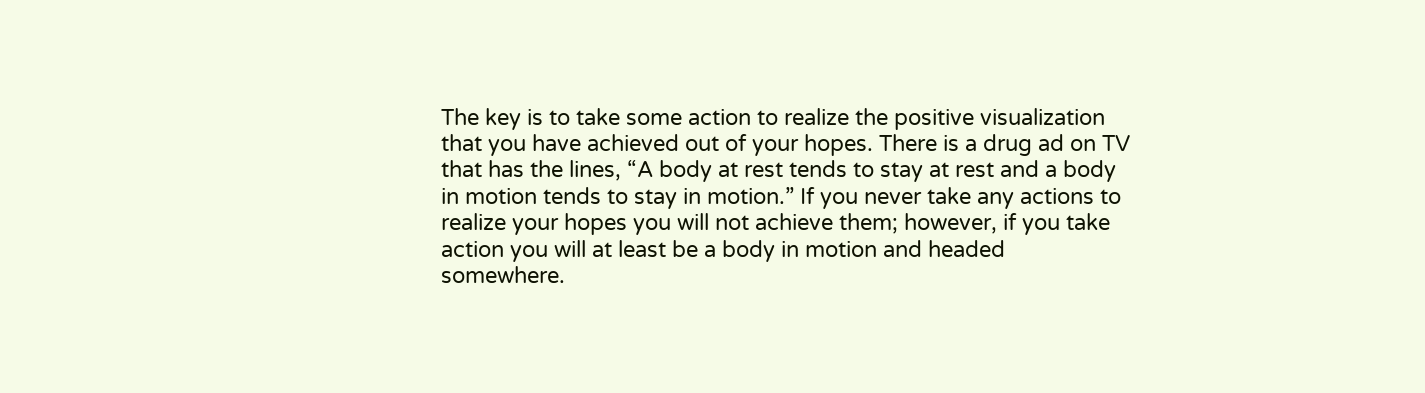The key is to take some action to realize the positive visualization that you have achieved out of your hopes. There is a drug ad on TV that has the lines, “A body at rest tends to stay at rest and a body in motion tends to stay in motion.” If you never take any actions to realize your hopes you will not achieve them; however, if you take action you will at least be a body in motion and headed somewhere.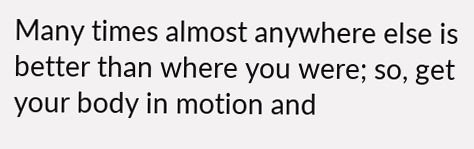Many times almost anywhere else is better than where you were; so, get your body in motion and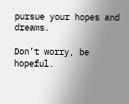pursue your hopes and dreams.

Don’t worry, be hopeful.